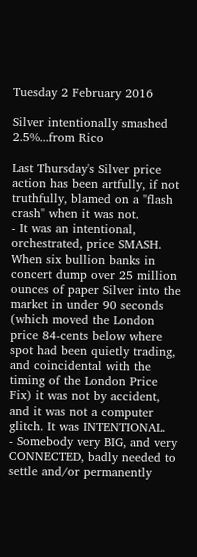Tuesday 2 February 2016

Silver intentionally smashed 2.5%...from Rico

Last Thursday's Silver price action has been artfully, if not truthfully, blamed on a "flash crash" when it was not.
- It was an intentional, orchestrated, price SMASH.
When six bullion banks in concert dump over 25 million ounces of paper Silver into the market in under 90 seconds (which moved the London price 84-cents below where spot had been quietly trading, and coincidental with the timing of the London Price Fix) it was not by accident, and it was not a computer glitch. It was INTENTIONAL.
- Somebody very BIG, and very CONNECTED, badly needed to settle and/or permanently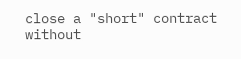close a "short" contract without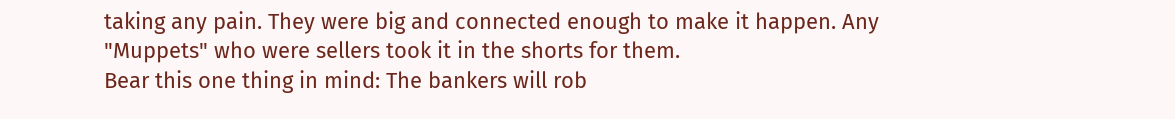taking any pain. They were big and connected enough to make it happen. Any "Muppets" who were sellers took it in the shorts for them.
Bear this one thing in mind: The bankers will rob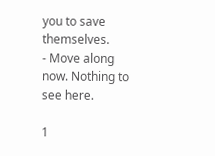you to save themselves.
- Move along now. Nothing to see here.

1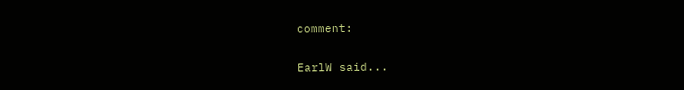comment:

EarlW said...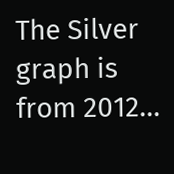The Silver graph is from 2012...